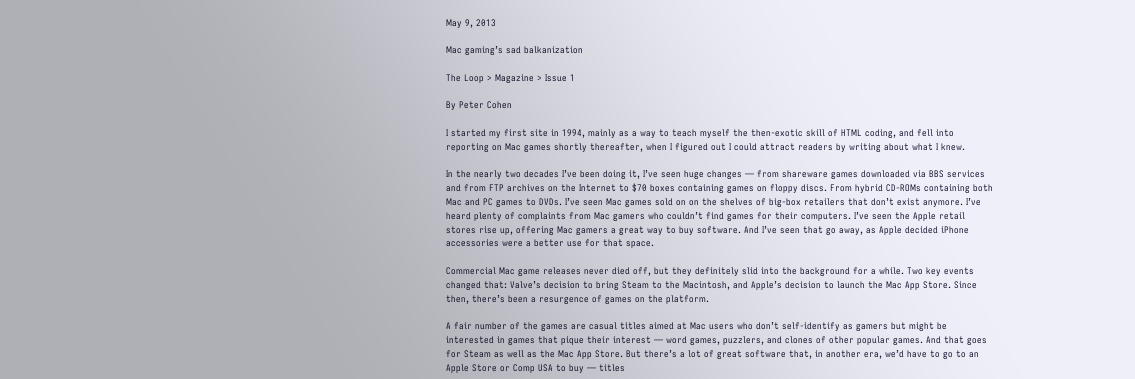May 9, 2013

Mac gaming’s sad balkanization

The Loop > Magazine > Issue 1

By Peter Cohen

I started my first site in 1994, mainly as a way to teach myself the then-exotic skill of HTML coding, and fell into reporting on Mac games shortly thereafter, when I figured out I could attract readers by writing about what I knew.

In the nearly two decades I’ve been doing it, I’ve seen huge changes — from shareware games downloaded via BBS services and from FTP archives on the Internet to $70 boxes containing games on floppy discs. From hybrid CD-ROMs containing both Mac and PC games to DVDs. I’ve seen Mac games sold on on the shelves of big-box retailers that don’t exist anymore. I’ve heard plenty of complaints from Mac gamers who couldn’t find games for their computers. I’ve seen the Apple retail stores rise up, offering Mac gamers a great way to buy software. And I’ve seen that go away, as Apple decided iPhone accessories were a better use for that space.

Commercial Mac game releases never died off, but they definitely slid into the background for a while. Two key events changed that: Valve’s decision to bring Steam to the Macintosh, and Apple’s decision to launch the Mac App Store. Since then, there’s been a resurgence of games on the platform.

A fair number of the games are casual titles aimed at Mac users who don’t self-identify as gamers but might be interested in games that pique their interest — word games, puzzlers, and clones of other popular games. And that goes for Steam as well as the Mac App Store. But there’s a lot of great software that, in another era, we’d have to go to an Apple Store or Comp USA to buy — titles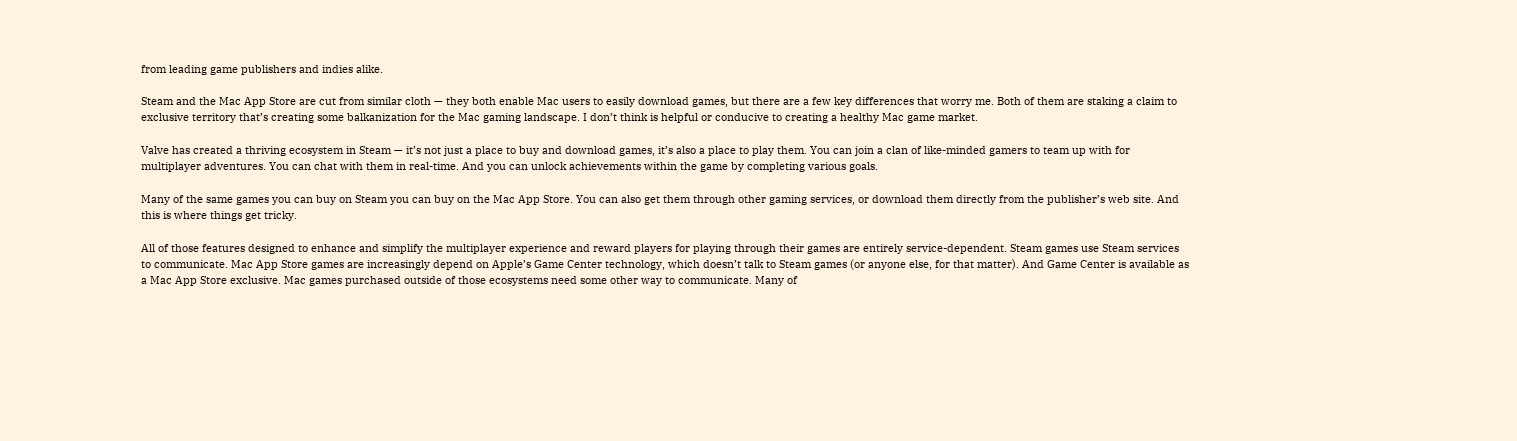from leading game publishers and indies alike.

Steam and the Mac App Store are cut from similar cloth — they both enable Mac users to easily download games, but there are a few key differences that worry me. Both of them are staking a claim to exclusive territory that’s creating some balkanization for the Mac gaming landscape. I don’t think is helpful or conducive to creating a healthy Mac game market.

Valve has created a thriving ecosystem in Steam — it’s not just a place to buy and download games, it’s also a place to play them. You can join a clan of like-minded gamers to team up with for multiplayer adventures. You can chat with them in real-time. And you can unlock achievements within the game by completing various goals.

Many of the same games you can buy on Steam you can buy on the Mac App Store. You can also get them through other gaming services, or download them directly from the publisher’s web site. And this is where things get tricky.

All of those features designed to enhance and simplify the multiplayer experience and reward players for playing through their games are entirely service-dependent. Steam games use Steam services to communicate. Mac App Store games are increasingly depend on Apple’s Game Center technology, which doesn’t talk to Steam games (or anyone else, for that matter). And Game Center is available as a Mac App Store exclusive. Mac games purchased outside of those ecosystems need some other way to communicate. Many of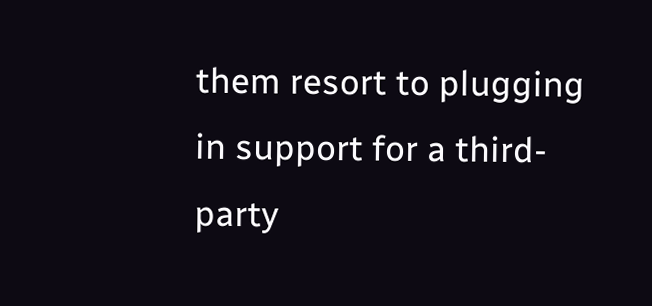them resort to plugging in support for a third-party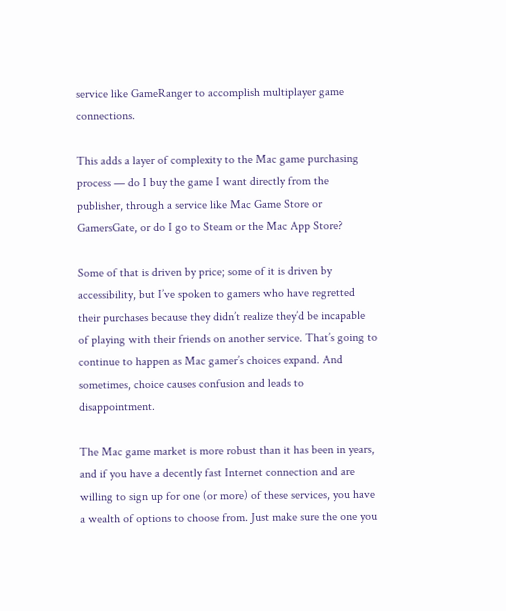service like GameRanger to accomplish multiplayer game connections.

This adds a layer of complexity to the Mac game purchasing process — do I buy the game I want directly from the publisher, through a service like Mac Game Store or GamersGate, or do I go to Steam or the Mac App Store?

Some of that is driven by price; some of it is driven by accessibility, but I’ve spoken to gamers who have regretted their purchases because they didn’t realize they’d be incapable of playing with their friends on another service. That’s going to continue to happen as Mac gamer’s choices expand. And sometimes, choice causes confusion and leads to disappointment.

The Mac game market is more robust than it has been in years, and if you have a decently fast Internet connection and are willing to sign up for one (or more) of these services, you have a wealth of options to choose from. Just make sure the one you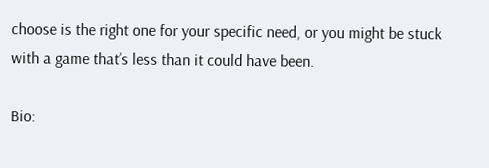choose is the right one for your specific need, or you might be stuck with a game that’s less than it could have been.

Bio: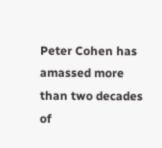Peter Cohen has amassed more than two decades of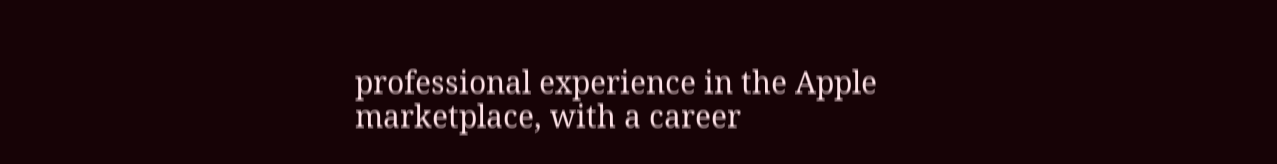professional experience in the Apple marketplace, with a career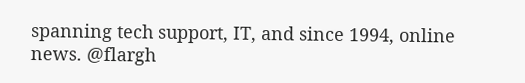spanning tech support, IT, and since 1994, online news. @flargh